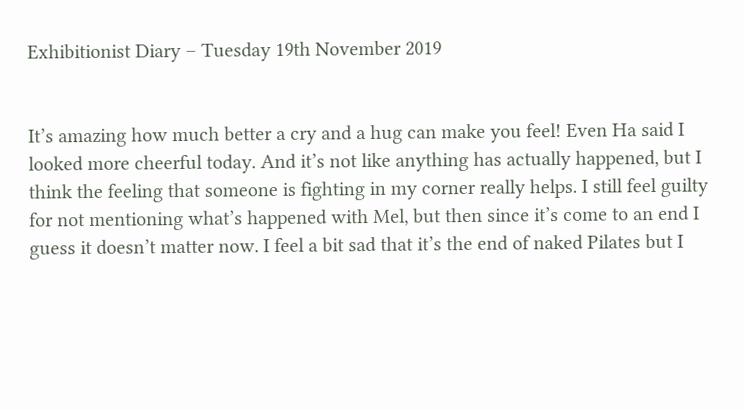Exhibitionist Diary – Tuesday 19th November 2019


It’s amazing how much better a cry and a hug can make you feel! Even Ha said I looked more cheerful today. And it’s not like anything has actually happened, but I think the feeling that someone is fighting in my corner really helps. I still feel guilty for not mentioning what’s happened with Mel, but then since it’s come to an end I guess it doesn’t matter now. I feel a bit sad that it’s the end of naked Pilates but I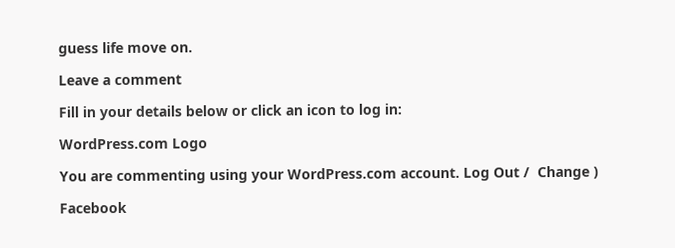guess life move on.

Leave a comment

Fill in your details below or click an icon to log in:

WordPress.com Logo

You are commenting using your WordPress.com account. Log Out /  Change )

Facebook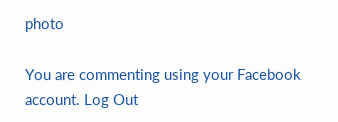photo

You are commenting using your Facebook account. Log Out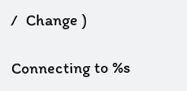/  Change )

Connecting to %s